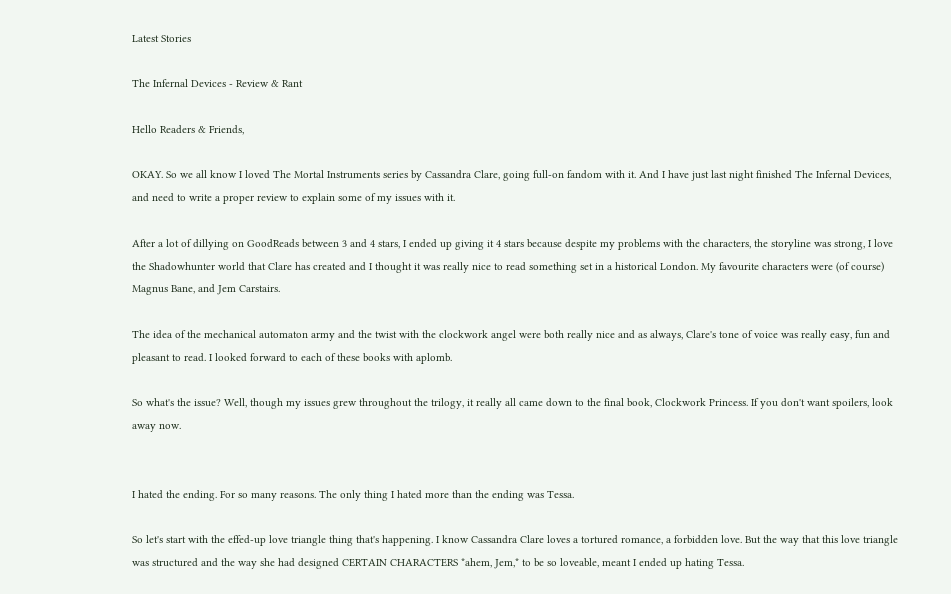Latest Stories

The Infernal Devices - Review & Rant

Hello Readers & Friends,

OKAY. So we all know I loved The Mortal Instruments series by Cassandra Clare, going full-on fandom with it. And I have just last night finished The Infernal Devices, and need to write a proper review to explain some of my issues with it.

After a lot of dillying on GoodReads between 3 and 4 stars, I ended up giving it 4 stars because despite my problems with the characters, the storyline was strong, I love the Shadowhunter world that Clare has created and I thought it was really nice to read something set in a historical London. My favourite characters were (of course) Magnus Bane, and Jem Carstairs.

The idea of the mechanical automaton army and the twist with the clockwork angel were both really nice and as always, Clare's tone of voice was really easy, fun and pleasant to read. I looked forward to each of these books with aplomb.

So what's the issue? Well, though my issues grew throughout the trilogy, it really all came down to the final book, Clockwork Princess. If you don't want spoilers, look away now.


I hated the ending. For so many reasons. The only thing I hated more than the ending was Tessa.

So let's start with the effed-up love triangle thing that's happening. I know Cassandra Clare loves a tortured romance, a forbidden love. But the way that this love triangle was structured and the way she had designed CERTAIN CHARACTERS *ahem, Jem,* to be so loveable, meant I ended up hating Tessa.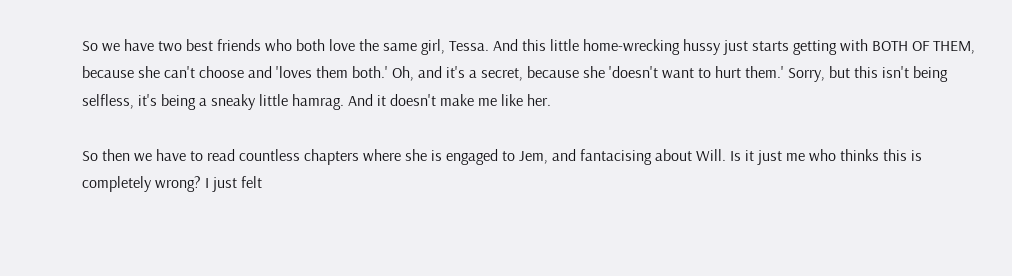So we have two best friends who both love the same girl, Tessa. And this little home-wrecking hussy just starts getting with BOTH OF THEM, because she can't choose and 'loves them both.' Oh, and it's a secret, because she 'doesn't want to hurt them.' Sorry, but this isn't being selfless, it's being a sneaky little hamrag. And it doesn't make me like her.

So then we have to read countless chapters where she is engaged to Jem, and fantacising about Will. Is it just me who thinks this is completely wrong? I just felt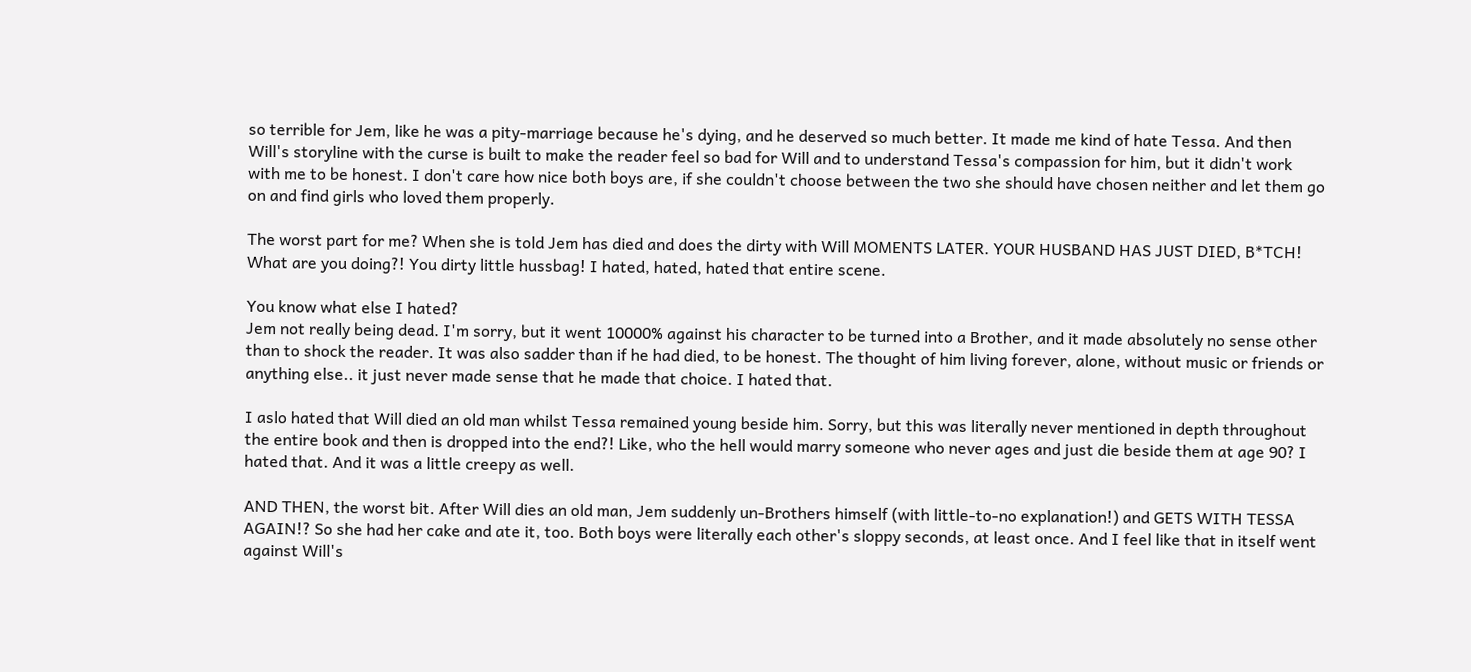so terrible for Jem, like he was a pity-marriage because he's dying, and he deserved so much better. It made me kind of hate Tessa. And then Will's storyline with the curse is built to make the reader feel so bad for Will and to understand Tessa's compassion for him, but it didn't work with me to be honest. I don't care how nice both boys are, if she couldn't choose between the two she should have chosen neither and let them go on and find girls who loved them properly.

The worst part for me? When she is told Jem has died and does the dirty with Will MOMENTS LATER. YOUR HUSBAND HAS JUST DIED, B*TCH! What are you doing?! You dirty little hussbag! I hated, hated, hated that entire scene.

You know what else I hated?
Jem not really being dead. I'm sorry, but it went 10000% against his character to be turned into a Brother, and it made absolutely no sense other than to shock the reader. It was also sadder than if he had died, to be honest. The thought of him living forever, alone, without music or friends or anything else.. it just never made sense that he made that choice. I hated that.

I aslo hated that Will died an old man whilst Tessa remained young beside him. Sorry, but this was literally never mentioned in depth throughout the entire book and then is dropped into the end?! Like, who the hell would marry someone who never ages and just die beside them at age 90? I hated that. And it was a little creepy as well.

AND THEN, the worst bit. After Will dies an old man, Jem suddenly un-Brothers himself (with little-to-no explanation!) and GETS WITH TESSA AGAIN!? So she had her cake and ate it, too. Both boys were literally each other's sloppy seconds, at least once. And I feel like that in itself went against Will's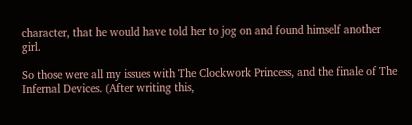character, that he would have told her to jog on and found himself another girl.

So those were all my issues with The Clockwork Princess, and the finale of The Infernal Devices. (After writing this,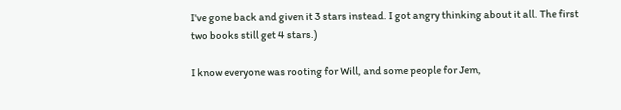I've gone back and given it 3 stars instead. I got angry thinking about it all. The first two books still get 4 stars.)

I know everyone was rooting for Will, and some people for Jem,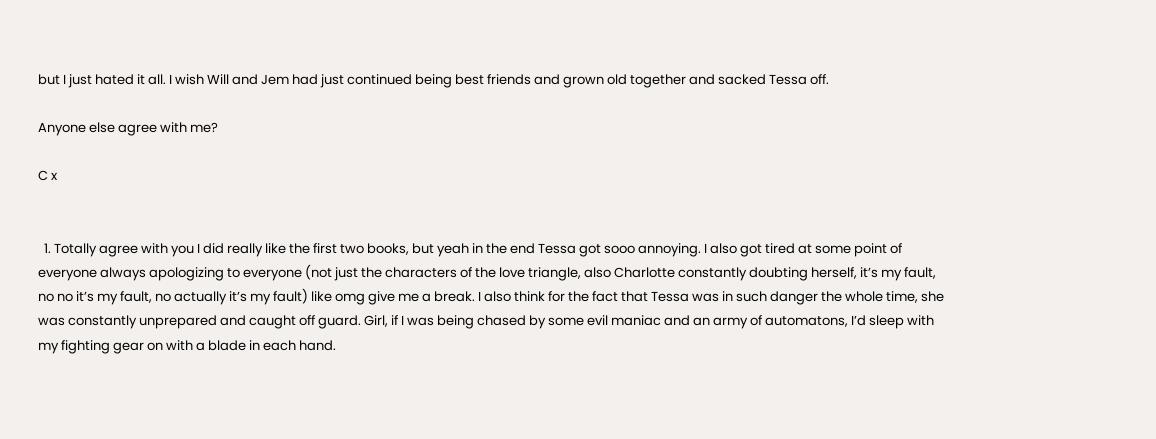but I just hated it all. I wish Will and Jem had just continued being best friends and grown old together and sacked Tessa off.

Anyone else agree with me?

C x


  1. Totally agree with you I did really like the first two books, but yeah in the end Tessa got sooo annoying. I also got tired at some point of everyone always apologizing to everyone (not just the characters of the love triangle, also Charlotte constantly doubting herself, it’s my fault, no no it’s my fault, no actually it’s my fault) like omg give me a break. I also think for the fact that Tessa was in such danger the whole time, she was constantly unprepared and caught off guard. Girl, if I was being chased by some evil maniac and an army of automatons, I’d sleep with my fighting gear on with a blade in each hand.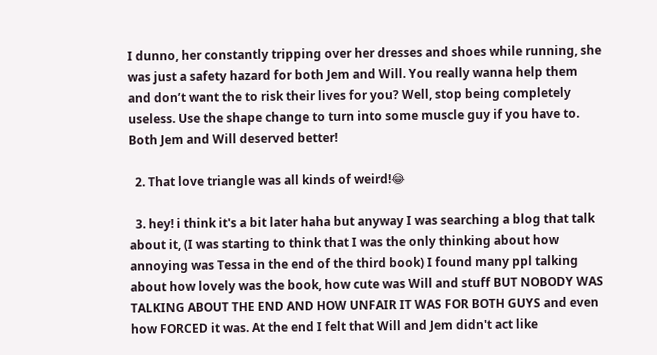I dunno, her constantly tripping over her dresses and shoes while running, she was just a safety hazard for both Jem and Will. You really wanna help them and don’t want the to risk their lives for you? Well, stop being completely useless. Use the shape change to turn into some muscle guy if you have to. Both Jem and Will deserved better!

  2. That love triangle was all kinds of weird!😂

  3. hey! i think it's a bit later haha but anyway I was searching a blog that talk about it, (I was starting to think that I was the only thinking about how annoying was Tessa in the end of the third book) I found many ppl talking about how lovely was the book, how cute was Will and stuff BUT NOBODY WAS TALKING ABOUT THE END AND HOW UNFAIR IT WAS FOR BOTH GUYS and even how FORCED it was. At the end I felt that Will and Jem didn't act like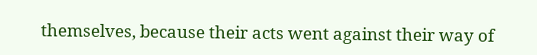themselves, because their acts went against their way of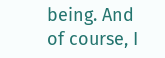being. And of course, I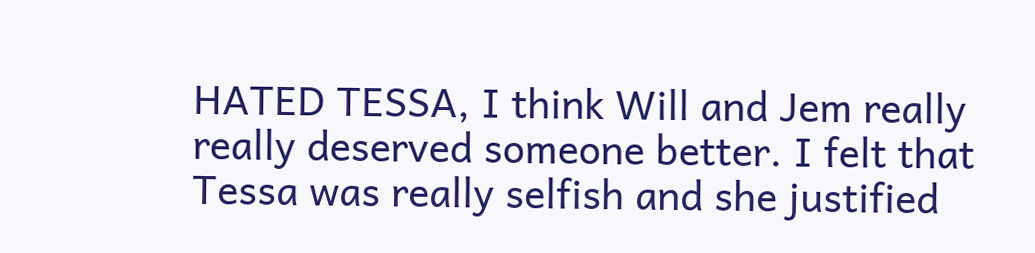HATED TESSA, I think Will and Jem really really deserved someone better. I felt that Tessa was really selfish and she justified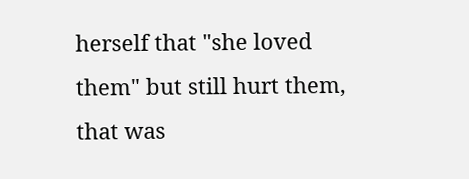herself that "she loved them" but still hurt them, that was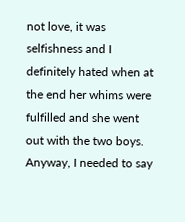not love, it was selfishness and I definitely hated when at the end her whims were fulfilled and she went out with the two boys. Anyway, I needed to say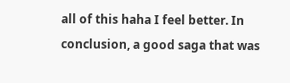all of this haha I feel better. In conclusion, a good saga that was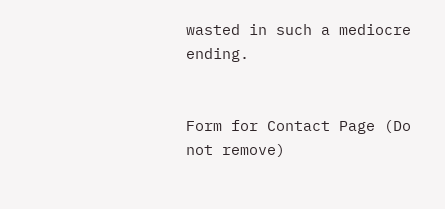wasted in such a mediocre ending.


Form for Contact Page (Do not remove)